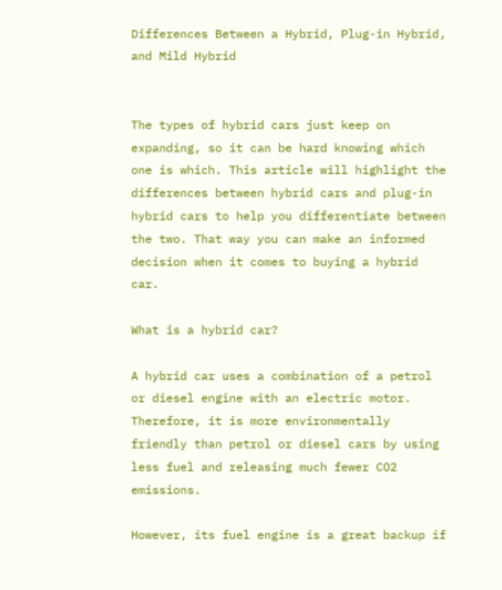Differences Between a Hybrid, Plug-in Hybrid, and Mild Hybrid


The types of hybrid cars just keep on expanding, so it can be hard knowing which one is which. This article will highlight the differences between hybrid cars and plug-in hybrid cars to help you differentiate between the two. That way you can make an informed decision when it comes to buying a hybrid car.

What is a hybrid car?

A hybrid car uses a combination of a petrol or diesel engine with an electric motor. Therefore, it is more environmentally friendly than petrol or diesel cars by using less fuel and releasing much fewer CO2 emissions.

However, its fuel engine is a great backup if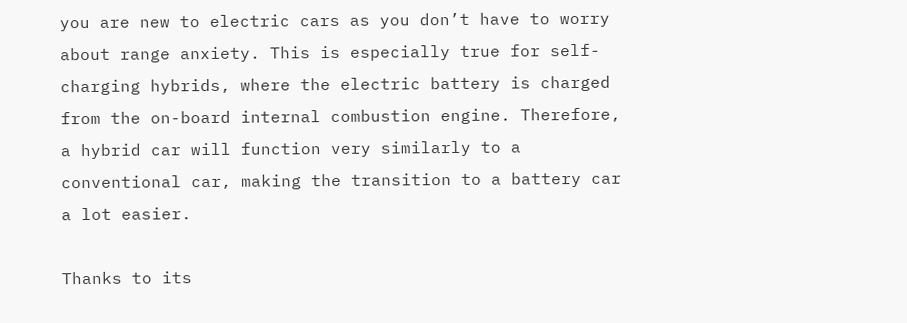you are new to electric cars as you don’t have to worry about range anxiety. This is especially true for self-charging hybrids, where the electric battery is charged from the on-board internal combustion engine. Therefore, a hybrid car will function very similarly to a conventional car, making the transition to a battery car a lot easier.

Thanks to its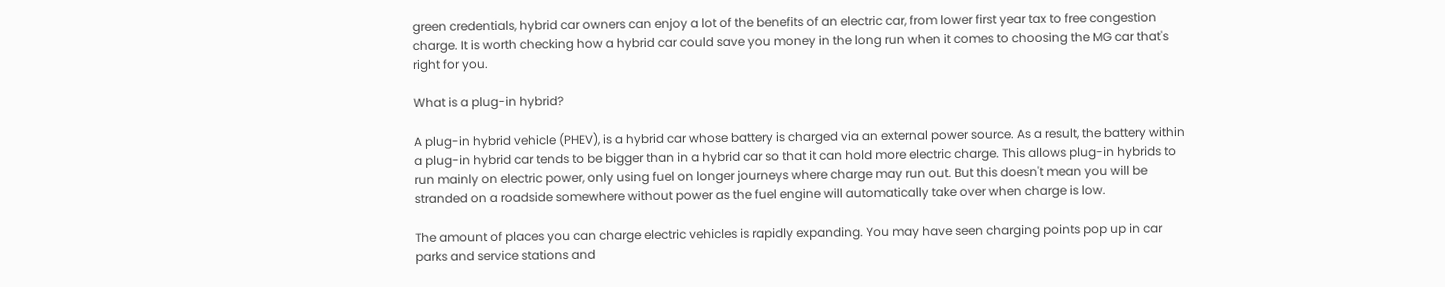green credentials, hybrid car owners can enjoy a lot of the benefits of an electric car, from lower first year tax to free congestion charge. It is worth checking how a hybrid car could save you money in the long run when it comes to choosing the MG car that's right for you.

What is a plug-in hybrid?

A plug-in hybrid vehicle (PHEV), is a hybrid car whose battery is charged via an external power source. As a result, the battery within a plug-in hybrid car tends to be bigger than in a hybrid car so that it can hold more electric charge. This allows plug-in hybrids to run mainly on electric power, only using fuel on longer journeys where charge may run out. But this doesn't mean you will be stranded on a roadside somewhere without power as the fuel engine will automatically take over when charge is low.

The amount of places you can charge electric vehicles is rapidly expanding. You may have seen charging points pop up in car parks and service stations and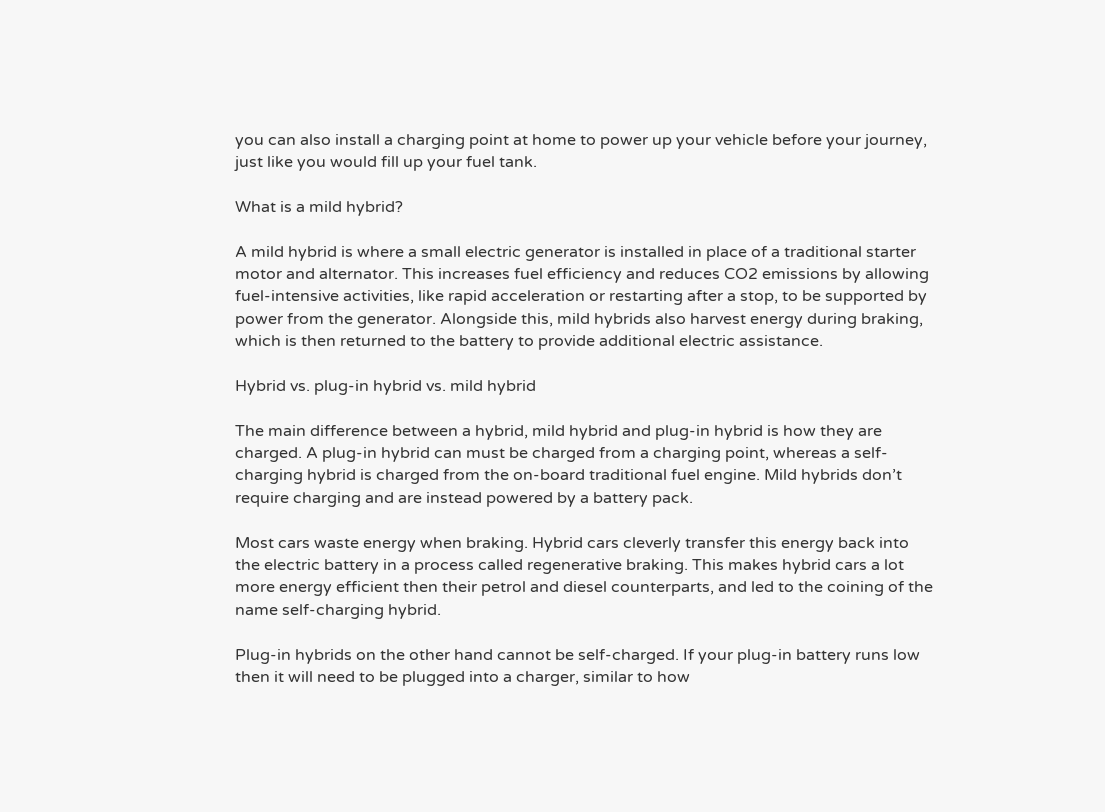you can also install a charging point at home to power up your vehicle before your journey, just like you would fill up your fuel tank.

What is a mild hybrid?

A mild hybrid is where a small electric generator is installed in place of a traditional starter motor and alternator. This increases fuel efficiency and reduces CO2 emissions by allowing fuel-intensive activities, like rapid acceleration or restarting after a stop, to be supported by power from the generator. Alongside this, mild hybrids also harvest energy during braking, which is then returned to the battery to provide additional electric assistance.

Hybrid vs. plug-in hybrid vs. mild hybrid

The main difference between a hybrid, mild hybrid and plug-in hybrid is how they are charged. A plug-in hybrid can must be charged from a charging point, whereas a self-charging hybrid is charged from the on-board traditional fuel engine. Mild hybrids don’t require charging and are instead powered by a battery pack.

Most cars waste energy when braking. Hybrid cars cleverly transfer this energy back into the electric battery in a process called regenerative braking. This makes hybrid cars a lot more energy efficient then their petrol and diesel counterparts, and led to the coining of the name self-charging hybrid.

Plug-in hybrids on the other hand cannot be self-charged. If your plug-in battery runs low then it will need to be plugged into a charger, similar to how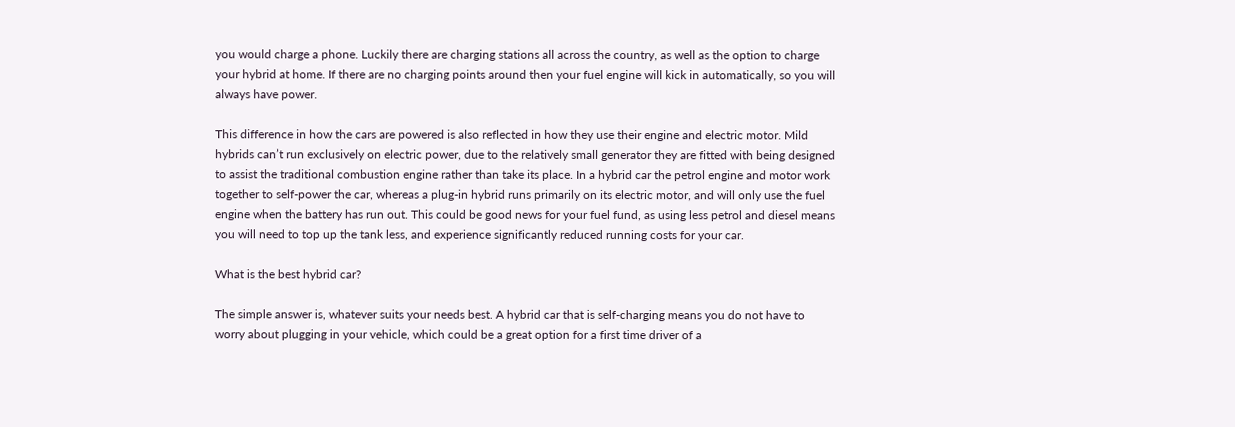you would charge a phone. Luckily there are charging stations all across the country, as well as the option to charge your hybrid at home. If there are no charging points around then your fuel engine will kick in automatically, so you will always have power.

This difference in how the cars are powered is also reflected in how they use their engine and electric motor. Mild hybrids can’t run exclusively on electric power, due to the relatively small generator they are fitted with being designed to assist the traditional combustion engine rather than take its place. In a hybrid car the petrol engine and motor work together to self-power the car, whereas a plug-in hybrid runs primarily on its electric motor, and will only use the fuel engine when the battery has run out. This could be good news for your fuel fund, as using less petrol and diesel means you will need to top up the tank less, and experience significantly reduced running costs for your car.

What is the best hybrid car?

The simple answer is, whatever suits your needs best. A hybrid car that is self-charging means you do not have to worry about plugging in your vehicle, which could be a great option for a first time driver of a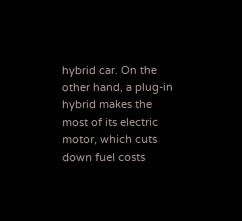hybrid car. On the other hand, a plug-in hybrid makes the most of its electric motor, which cuts down fuel costs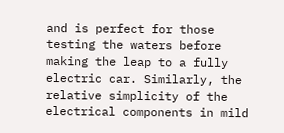and is perfect for those testing the waters before making the leap to a fully electric car. Similarly, the relative simplicity of the electrical components in mild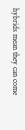hybrids mean they can come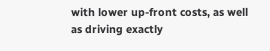with lower up-front costs, as well as driving exactly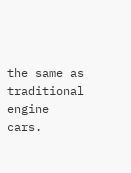the same as traditional engine cars.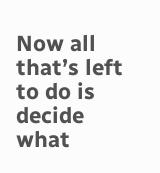Now all that’s left to do is decide what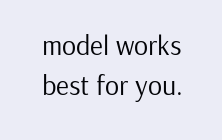model works best for you.